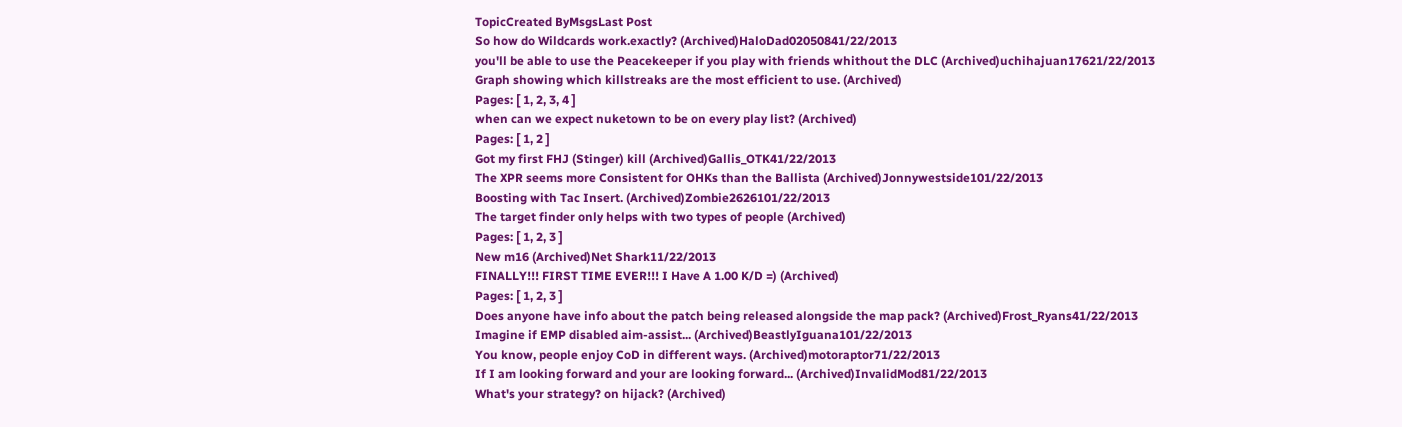TopicCreated ByMsgsLast Post
So how do Wildcards work.exactly? (Archived)HaloDad02050841/22/2013
you'll be able to use the Peacekeeper if you play with friends whithout the DLC (Archived)uchihajuan17621/22/2013
Graph showing which killstreaks are the most efficient to use. (Archived)
Pages: [ 1, 2, 3, 4 ]
when can we expect nuketown to be on every play list? (Archived)
Pages: [ 1, 2 ]
Got my first FHJ (Stinger) kill (Archived)Gallis_OTK41/22/2013
The XPR seems more Consistent for OHKs than the Ballista (Archived)Jonnywestside101/22/2013
Boosting with Tac Insert. (Archived)Zombie2626101/22/2013
The target finder only helps with two types of people (Archived)
Pages: [ 1, 2, 3 ]
New m16 (Archived)Net Shark11/22/2013
FINALLY!!! FIRST TIME EVER!!! I Have A 1.00 K/D =) (Archived)
Pages: [ 1, 2, 3 ]
Does anyone have info about the patch being released alongside the map pack? (Archived)Frost_Ryans41/22/2013
Imagine if EMP disabled aim-assist... (Archived)BeastlyIguana101/22/2013
You know, people enjoy CoD in different ways. (Archived)motoraptor71/22/2013
If I am looking forward and your are looking forward... (Archived)InvalidMod81/22/2013
What's your strategy? on hijack? (Archived)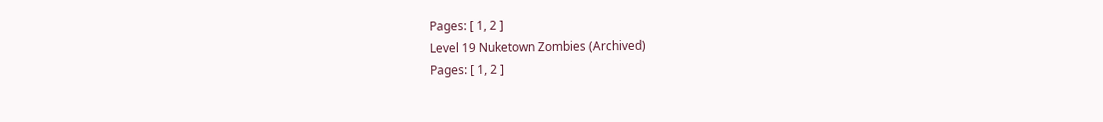Pages: [ 1, 2 ]
Level 19 Nuketown Zombies (Archived)
Pages: [ 1, 2 ]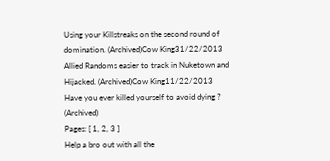Using your Killstreaks on the second round of domination. (Archived)Cow King31/22/2013
Allied Randoms easier to track in Nuketown and Hijacked. (Archived)Cow King11/22/2013
Have you ever killed yourself to avoid dying ? (Archived)
Pages: [ 1, 2, 3 ]
Help a bro out with all the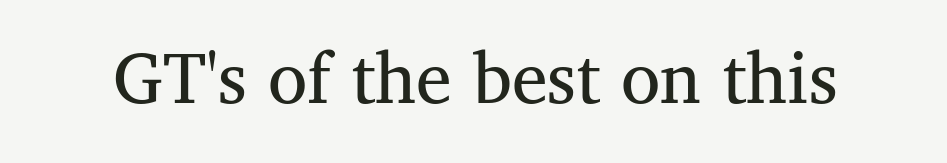GT's of the best on this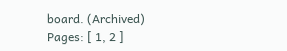board. (Archived)
Pages: [ 1, 2 ]